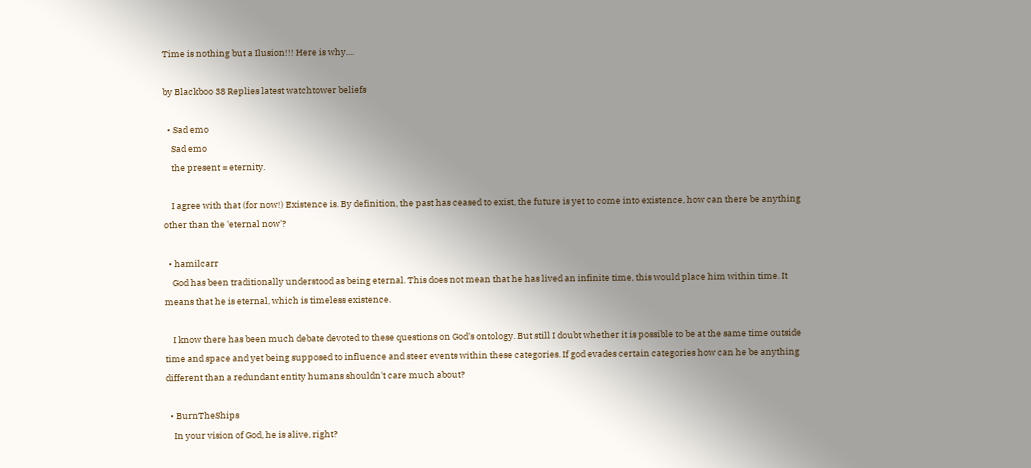Time is nothing but a Ilusion!!! Here is why....

by Blackboo 38 Replies latest watchtower beliefs

  • Sad emo
    Sad emo
    the present = eternity.

    I agree with that (for now!) Existence is. By definition, the past has ceased to exist, the future is yet to come into existence, how can there be anything other than the 'eternal now'?

  • hamilcarr
    God has been traditionally understood as being eternal. This does not mean that he has lived an infinite time, this would place him within time. It means that he is eternal, which is timeless existence.

    I know there has been much debate devoted to these questions on God's ontology. But still I doubt whether it is possible to be at the same time outside time and space and yet being supposed to influence and steer events within these categories. If god evades certain categories how can he be anything different than a redundant entity humans shouldn't care much about?

  • BurnTheShips
    In your vision of God, he is alive, right?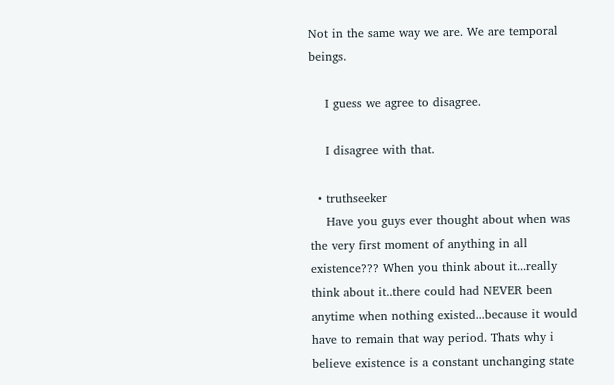Not in the same way we are. We are temporal beings.

    I guess we agree to disagree.

    I disagree with that.

  • truthseeker
    Have you guys ever thought about when was the very first moment of anything in all existence??? When you think about it...really think about it..there could had NEVER been anytime when nothing existed...because it would have to remain that way period. Thats why i believe existence is a constant unchanging state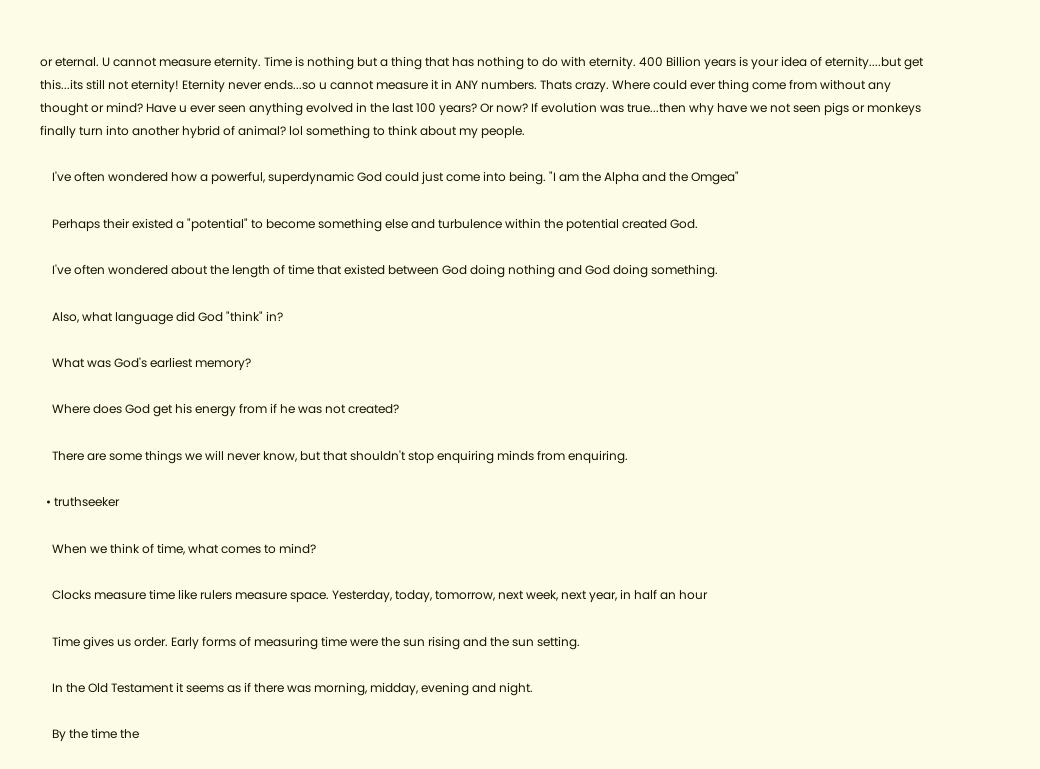or eternal. U cannot measure eternity. Time is nothing but a thing that has nothing to do with eternity. 400 Billion years is your idea of eternity....but get this...its still not eternity! Eternity never ends...so u cannot measure it in ANY numbers. Thats crazy. Where could ever thing come from without any thought or mind? Have u ever seen anything evolved in the last 100 years? Or now? If evolution was true...then why have we not seen pigs or monkeys finally turn into another hybrid of animal? lol something to think about my people.

    I've often wondered how a powerful, superdynamic God could just come into being. "I am the Alpha and the Omgea"

    Perhaps their existed a "potential" to become something else and turbulence within the potential created God.

    I've often wondered about the length of time that existed between God doing nothing and God doing something.

    Also, what language did God "think" in?

    What was God's earliest memory?

    Where does God get his energy from if he was not created?

    There are some things we will never know, but that shouldn't stop enquiring minds from enquiring.

  • truthseeker

    When we think of time, what comes to mind?

    Clocks measure time like rulers measure space. Yesterday, today, tomorrow, next week, next year, in half an hour

    Time gives us order. Early forms of measuring time were the sun rising and the sun setting.

    In the Old Testament it seems as if there was morning, midday, evening and night.

    By the time the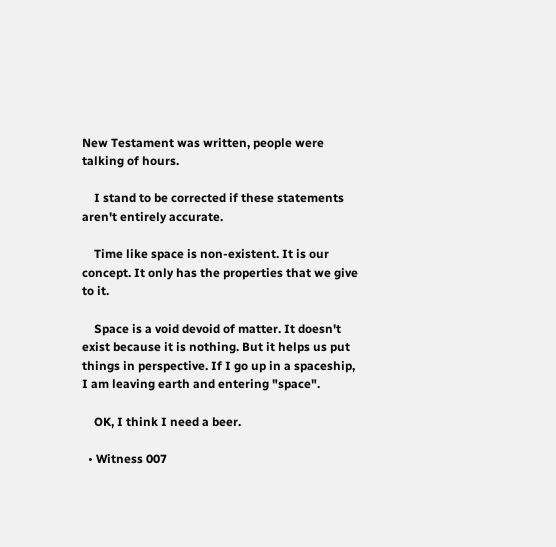New Testament was written, people were talking of hours.

    I stand to be corrected if these statements aren't entirely accurate.

    Time like space is non-existent. It is our concept. It only has the properties that we give to it.

    Space is a void devoid of matter. It doesn't exist because it is nothing. But it helps us put things in perspective. If I go up in a spaceship, I am leaving earth and entering "space".

    OK, I think I need a beer.

  • Witness 007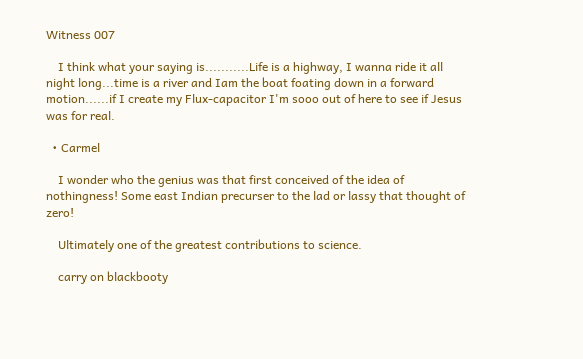Witness 007

    I think what your saying is...........Life is a highway, I wanna ride it all night long...time is a river and Iam the boat foating down in a forward motion......if I create my Flux-capacitor I'm sooo out of here to see if Jesus was for real.

  • Carmel

    I wonder who the genius was that first conceived of the idea of nothingness! Some east Indian precurser to the lad or lassy that thought of zero!

    Ultimately one of the greatest contributions to science.

    carry on blackbooty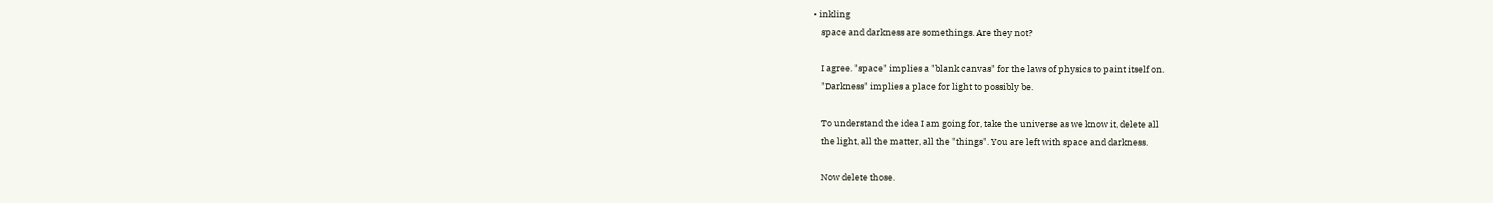• inkling
    space and darkness are somethings. Are they not?

    I agree. "space" implies a "blank canvas" for the laws of physics to paint itself on.
    "Darkness" implies a place for light to possibly be.

    To understand the idea I am going for, take the universe as we know it, delete all
    the light, all the matter, all the "things". You are left with space and darkness.

    Now delete those.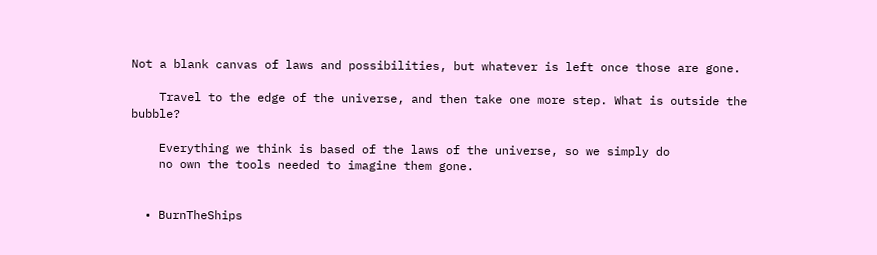Not a blank canvas of laws and possibilities, but whatever is left once those are gone.

    Travel to the edge of the universe, and then take one more step. What is outside the bubble?

    Everything we think is based of the laws of the universe, so we simply do
    no own the tools needed to imagine them gone.


  • BurnTheShips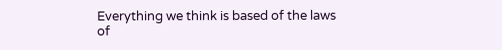Everything we think is based of the laws of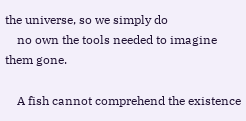the universe, so we simply do
    no own the tools needed to imagine them gone.

    A fish cannot comprehend the existence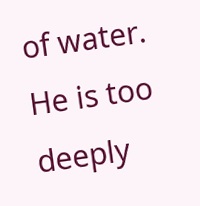of water. He is too deeply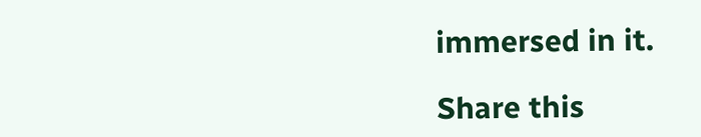immersed in it.

Share this